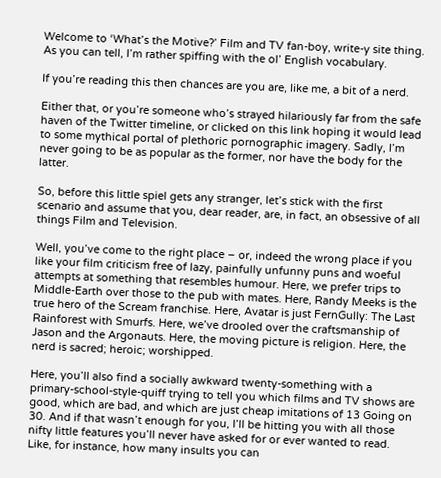Welcome to ‘What’s the Motive?’ Film and TV fan-boy, write-y site thing. As you can tell, I’m rather spiffing with the ol’ English vocabulary.

If you’re reading this then chances are you are, like me, a bit of a nerd.

Either that, or you’re someone who’s strayed hilariously far from the safe haven of the Twitter timeline, or clicked on this link hoping it would lead to some mythical portal of plethoric pornographic imagery. Sadly, I’m never going to be as popular as the former, nor have the body for the latter.

So, before this little spiel gets any stranger, let’s stick with the first scenario and assume that you, dear reader, are, in fact, an obsessive of all things Film and Television.

Well, you’ve come to the right place – or, indeed the wrong place if you like your film criticism free of lazy, painfully unfunny puns and woeful attempts at something that resembles humour. Here, we prefer trips to Middle-Earth over those to the pub with mates. Here, Randy Meeks is the true hero of the Scream franchise. Here, Avatar is just FernGully: The Last Rainforest with Smurfs. Here, we’ve drooled over the craftsmanship of Jason and the Argonauts. Here, the moving picture is religion. Here, the nerd is sacred; heroic; worshipped.

Here, you’ll also find a socially awkward twenty-something with a primary-school-style-quiff trying to tell you which films and TV shows are good, which are bad, and which are just cheap imitations of 13 Going on 30. And if that wasn’t enough for you, I’ll be hitting you with all those nifty little features you’ll never have asked for or ever wanted to read. Like, for instance, how many insults you can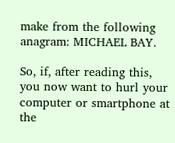make from the following anagram: MICHAEL BAY.

So, if, after reading this, you now want to hurl your computer or smartphone at the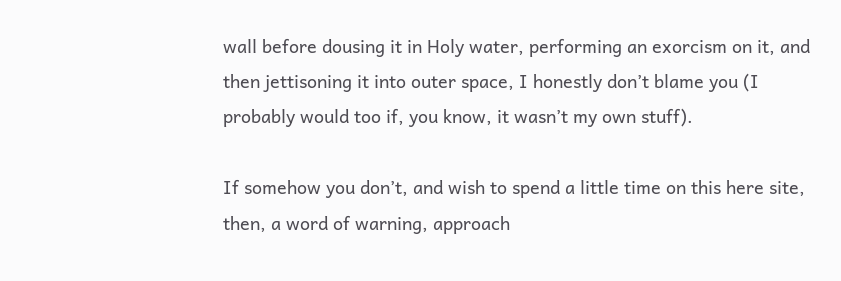wall before dousing it in Holy water, performing an exorcism on it, and then jettisoning it into outer space, I honestly don’t blame you (I probably would too if, you know, it wasn’t my own stuff).

If somehow you don’t, and wish to spend a little time on this here site, then, a word of warning, approach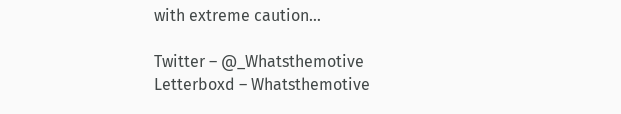with extreme caution…

Twitter – @_Whatsthemotive
Letterboxd – Whatsthemotive